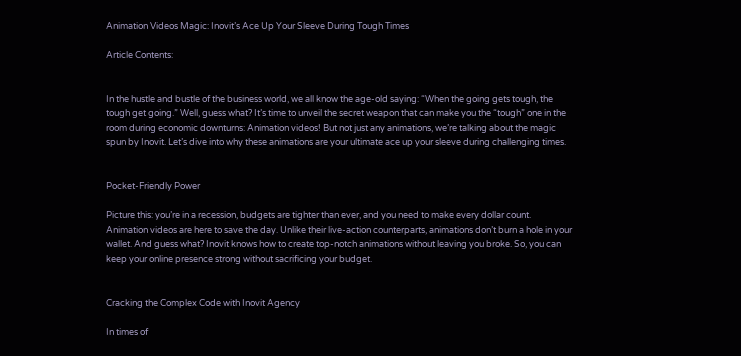Animation Videos Magic: Inovit’s Ace Up Your Sleeve During Tough Times

Article Contents:


In the hustle and bustle of the business world, we all know the age-old saying: “When the going gets tough, the tough get going.” Well, guess what? It’s time to unveil the secret weapon that can make you the “tough” one in the room during economic downturns: Animation videos! But not just any animations, we’re talking about the magic spun by Inovit. Let’s dive into why these animations are your ultimate ace up your sleeve during challenging times.


Pocket-Friendly Power

Picture this: you’re in a recession, budgets are tighter than ever, and you need to make every dollar count. Animation videos are here to save the day. Unlike their live-action counterparts, animations don’t burn a hole in your wallet. And guess what? Inovit knows how to create top-notch animations without leaving you broke. So, you can keep your online presence strong without sacrificing your budget.


Cracking the Complex Code with Inovit Agency

In times of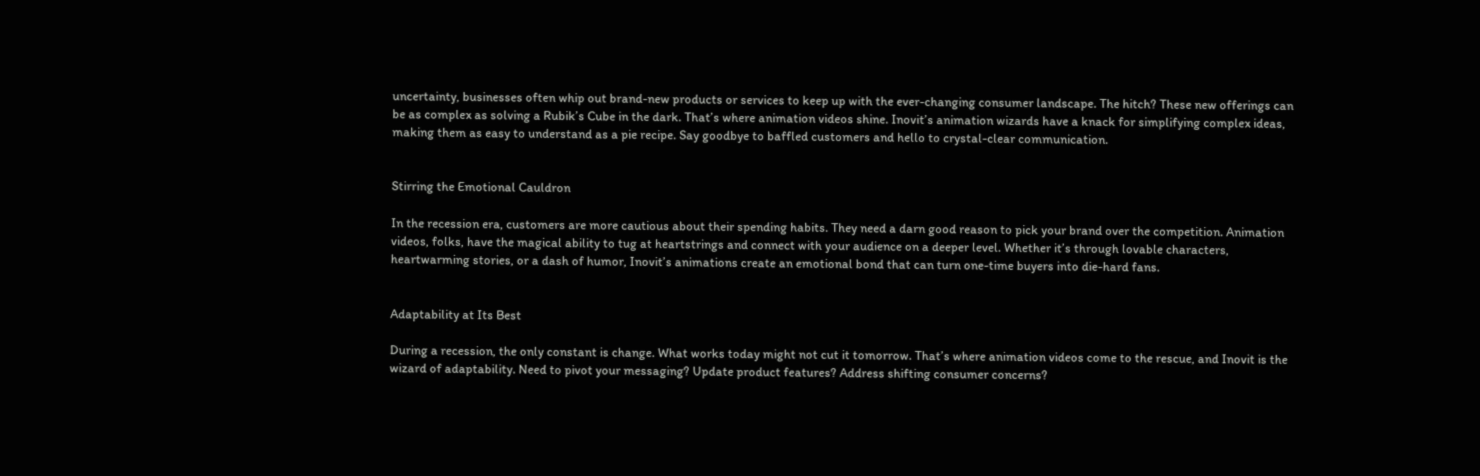uncertainty, businesses often whip out brand-new products or services to keep up with the ever-changing consumer landscape. The hitch? These new offerings can be as complex as solving a Rubik’s Cube in the dark. That’s where animation videos shine. Inovit’s animation wizards have a knack for simplifying complex ideas, making them as easy to understand as a pie recipe. Say goodbye to baffled customers and hello to crystal-clear communication.


Stirring the Emotional Cauldron

In the recession era, customers are more cautious about their spending habits. They need a darn good reason to pick your brand over the competition. Animation videos, folks, have the magical ability to tug at heartstrings and connect with your audience on a deeper level. Whether it’s through lovable characters, heartwarming stories, or a dash of humor, Inovit’s animations create an emotional bond that can turn one-time buyers into die-hard fans.


Adaptability at Its Best

During a recession, the only constant is change. What works today might not cut it tomorrow. That’s where animation videos come to the rescue, and Inovit is the wizard of adaptability. Need to pivot your messaging? Update product features? Address shifting consumer concerns?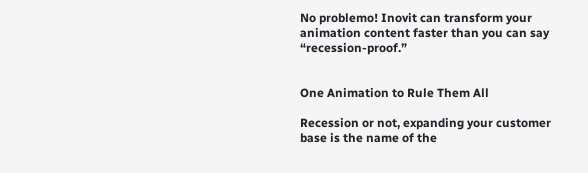No problemo! Inovit can transform your animation content faster than you can say “recession-proof.”


One Animation to Rule Them All

Recession or not, expanding your customer base is the name of the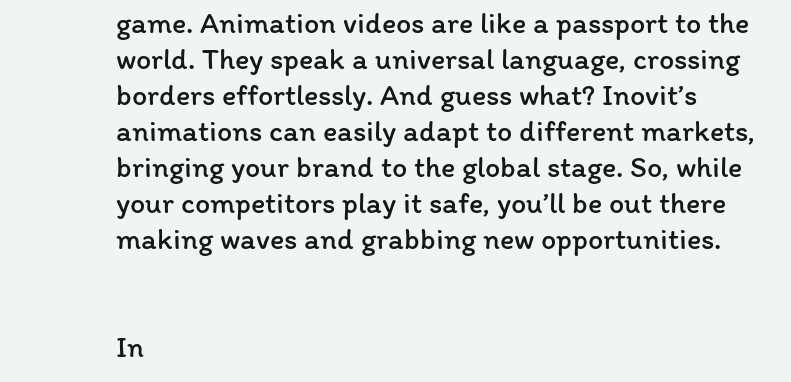game. Animation videos are like a passport to the world. They speak a universal language, crossing borders effortlessly. And guess what? Inovit’s animations can easily adapt to different markets, bringing your brand to the global stage. So, while your competitors play it safe, you’ll be out there making waves and grabbing new opportunities.


In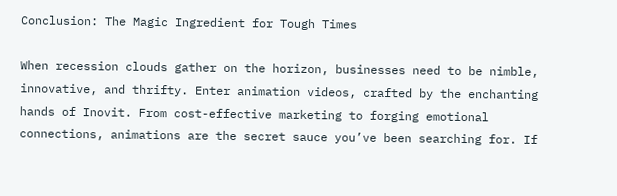Conclusion: The Magic Ingredient for Tough Times

When recession clouds gather on the horizon, businesses need to be nimble, innovative, and thrifty. Enter animation videos, crafted by the enchanting hands of Inovit. From cost-effective marketing to forging emotional connections, animations are the secret sauce you’ve been searching for. If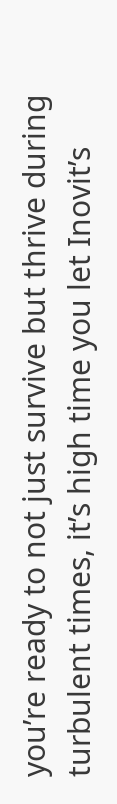you’re ready to not just survive but thrive during turbulent times, it’s high time you let Inovit’s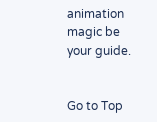animation magic be your guide.


Go to Top